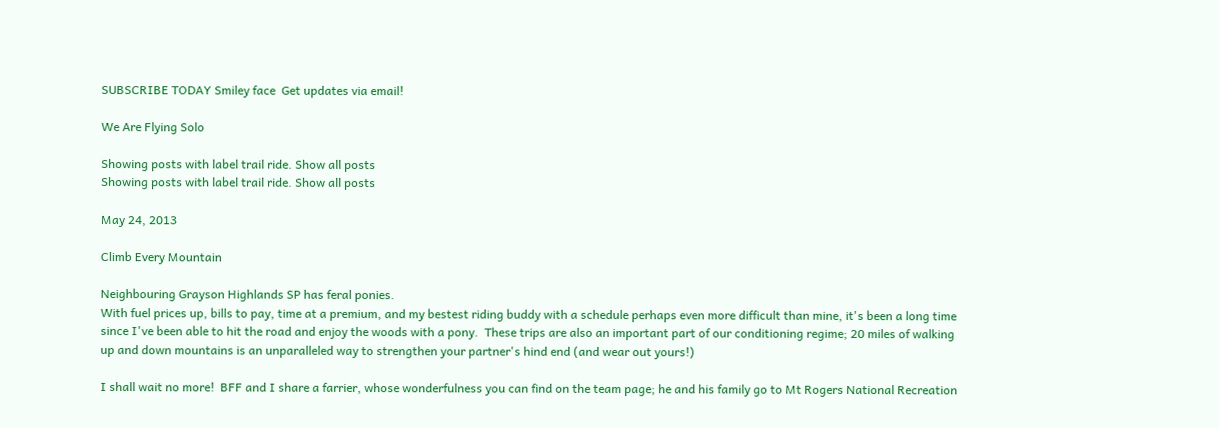SUBSCRIBE TODAY Smiley face  Get updates via email!

We Are Flying Solo

Showing posts with label trail ride. Show all posts
Showing posts with label trail ride. Show all posts

May 24, 2013

Climb Every Mountain

Neighbouring Grayson Highlands SP has feral ponies.
With fuel prices up, bills to pay, time at a premium, and my bestest riding buddy with a schedule perhaps even more difficult than mine, it's been a long time since I've been able to hit the road and enjoy the woods with a pony.  These trips are also an important part of our conditioning regime; 20 miles of walking up and down mountains is an unparalleled way to strengthen your partner's hind end (and wear out yours!)

I shall wait no more!  BFF and I share a farrier, whose wonderfulness you can find on the team page; he and his family go to Mt Rogers National Recreation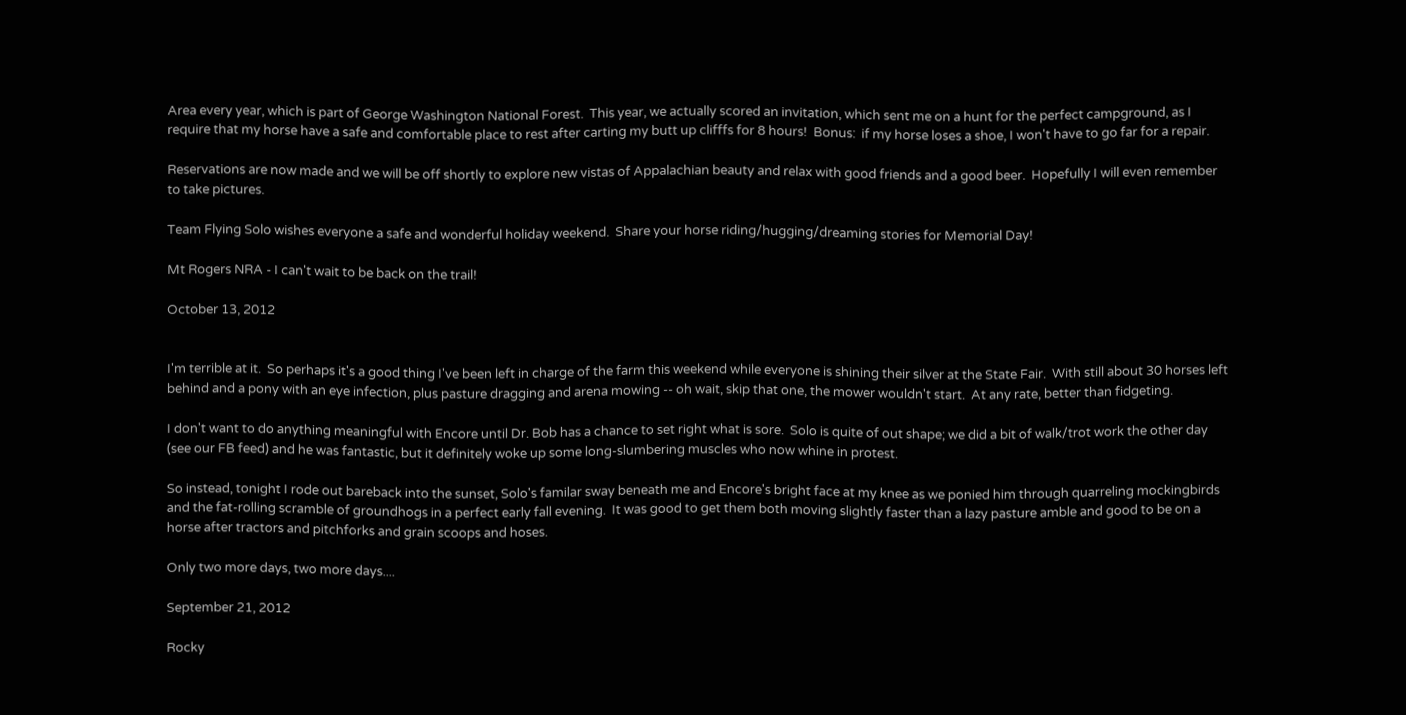Area every year, which is part of George Washington National Forest.  This year, we actually scored an invitation, which sent me on a hunt for the perfect campground, as I require that my horse have a safe and comfortable place to rest after carting my butt up clifffs for 8 hours!  Bonus:  if my horse loses a shoe, I won't have to go far for a repair.

Reservations are now made and we will be off shortly to explore new vistas of Appalachian beauty and relax with good friends and a good beer.  Hopefully I will even remember to take pictures.

Team Flying Solo wishes everyone a safe and wonderful holiday weekend.  Share your horse riding/hugging/dreaming stories for Memorial Day!

Mt Rogers NRA - I can't wait to be back on the trail!

October 13, 2012


I'm terrible at it.  So perhaps it's a good thing I've been left in charge of the farm this weekend while everyone is shining their silver at the State Fair.  With still about 30 horses left behind and a pony with an eye infection, plus pasture dragging and arena mowing -- oh wait, skip that one, the mower wouldn't start.  At any rate, better than fidgeting.

I don't want to do anything meaningful with Encore until Dr. Bob has a chance to set right what is sore.  Solo is quite of out shape; we did a bit of walk/trot work the other day (see our FB feed) and he was fantastic, but it definitely woke up some long-slumbering muscles who now whine in protest.

So instead, tonight I rode out bareback into the sunset, Solo's familar sway beneath me and Encore's bright face at my knee as we ponied him through quarreling mockingbirds and the fat-rolling scramble of groundhogs in a perfect early fall evening.  It was good to get them both moving slightly faster than a lazy pasture amble and good to be on a horse after tractors and pitchforks and grain scoops and hoses.

Only two more days, two more days....

September 21, 2012

Rocky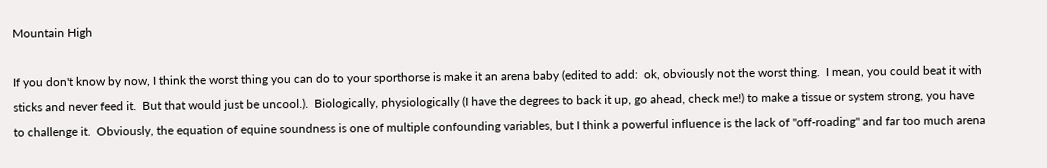Mountain High

If you don't know by now, I think the worst thing you can do to your sporthorse is make it an arena baby (edited to add:  ok, obviously not the worst thing.  I mean, you could beat it with sticks and never feed it.  But that would just be uncool.).  Biologically, physiologically (I have the degrees to back it up, go ahead, check me!) to make a tissue or system strong, you have to challenge it.  Obviously, the equation of equine soundness is one of multiple confounding variables, but I think a powerful influence is the lack of "off-roading" and far too much arena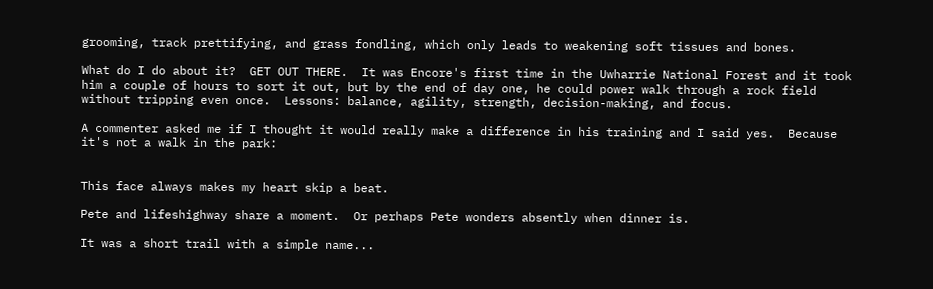grooming, track prettifying, and grass fondling, which only leads to weakening soft tissues and bones.

What do I do about it?  GET OUT THERE.  It was Encore's first time in the Uwharrie National Forest and it took him a couple of hours to sort it out, but by the end of day one, he could power walk through a rock field without tripping even once.  Lessons: balance, agility, strength, decision-making, and focus.

A commenter asked me if I thought it would really make a difference in his training and I said yes.  Because it's not a walk in the park:


This face always makes my heart skip a beat.

Pete and lifeshighway share a moment.  Or perhaps Pete wonders absently when dinner is.

It was a short trail with a simple name...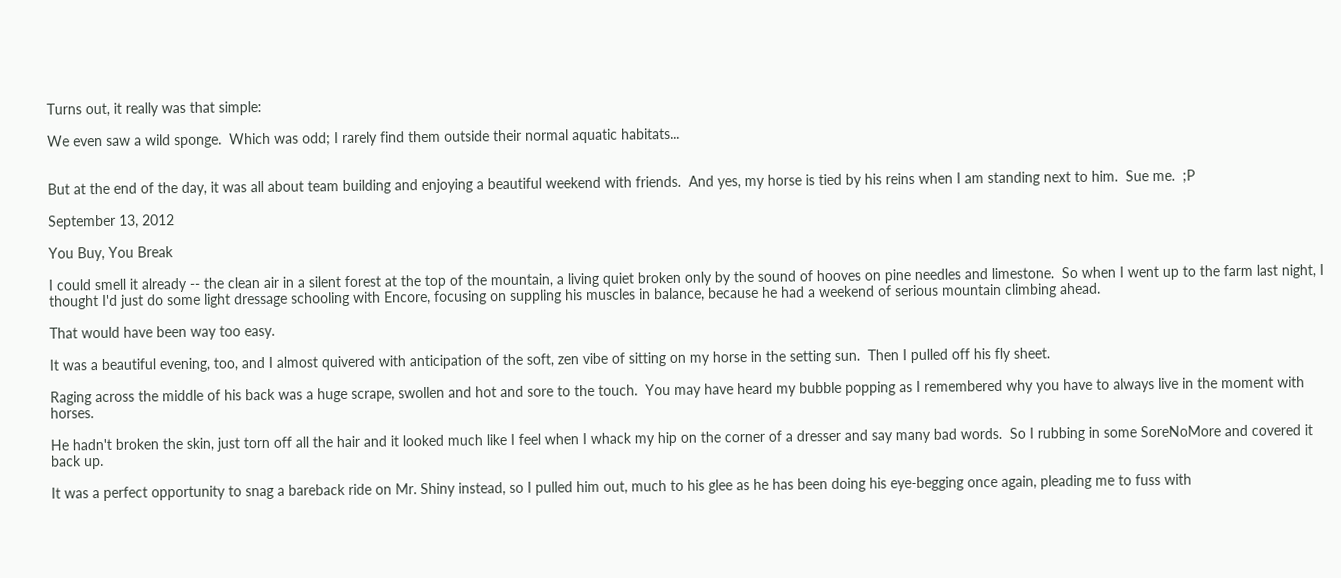Turns out, it really was that simple:

We even saw a wild sponge.  Which was odd; I rarely find them outside their normal aquatic habitats...


But at the end of the day, it was all about team building and enjoying a beautiful weekend with friends.  And yes, my horse is tied by his reins when I am standing next to him.  Sue me.  ;P

September 13, 2012

You Buy, You Break

I could smell it already -- the clean air in a silent forest at the top of the mountain, a living quiet broken only by the sound of hooves on pine needles and limestone.  So when I went up to the farm last night, I thought I'd just do some light dressage schooling with Encore, focusing on suppling his muscles in balance, because he had a weekend of serious mountain climbing ahead.

That would have been way too easy.

It was a beautiful evening, too, and I almost quivered with anticipation of the soft, zen vibe of sitting on my horse in the setting sun.  Then I pulled off his fly sheet.

Raging across the middle of his back was a huge scrape, swollen and hot and sore to the touch.  You may have heard my bubble popping as I remembered why you have to always live in the moment with horses.

He hadn't broken the skin, just torn off all the hair and it looked much like I feel when I whack my hip on the corner of a dresser and say many bad words.  So I rubbing in some SoreNoMore and covered it back up.

It was a perfect opportunity to snag a bareback ride on Mr. Shiny instead, so I pulled him out, much to his glee as he has been doing his eye-begging once again, pleading me to fuss with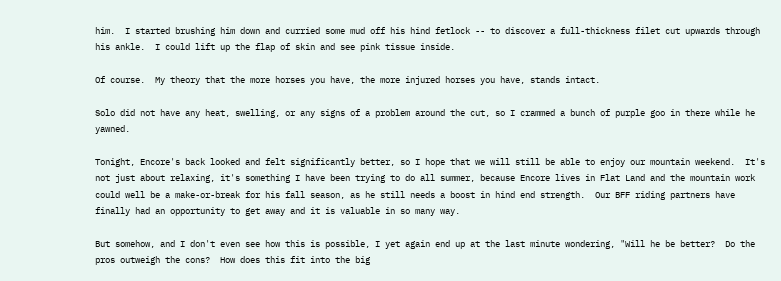him.  I started brushing him down and curried some mud off his hind fetlock -- to discover a full-thickness filet cut upwards through his ankle.  I could lift up the flap of skin and see pink tissue inside.

Of course.  My theory that the more horses you have, the more injured horses you have, stands intact.

Solo did not have any heat, swelling, or any signs of a problem around the cut, so I crammed a bunch of purple goo in there while he yawned.

Tonight, Encore's back looked and felt significantly better, so I hope that we will still be able to enjoy our mountain weekend.  It's not just about relaxing, it's something I have been trying to do all summer, because Encore lives in Flat Land and the mountain work could well be a make-or-break for his fall season, as he still needs a boost in hind end strength.  Our BFF riding partners have finally had an opportunity to get away and it is valuable in so many way.

But somehow, and I don't even see how this is possible, I yet again end up at the last minute wondering, "Will he be better?  Do the pros outweigh the cons?  How does this fit into the big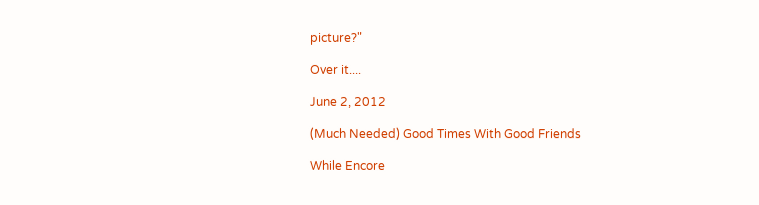picture?"

Over it....

June 2, 2012

(Much Needed) Good Times With Good Friends

While Encore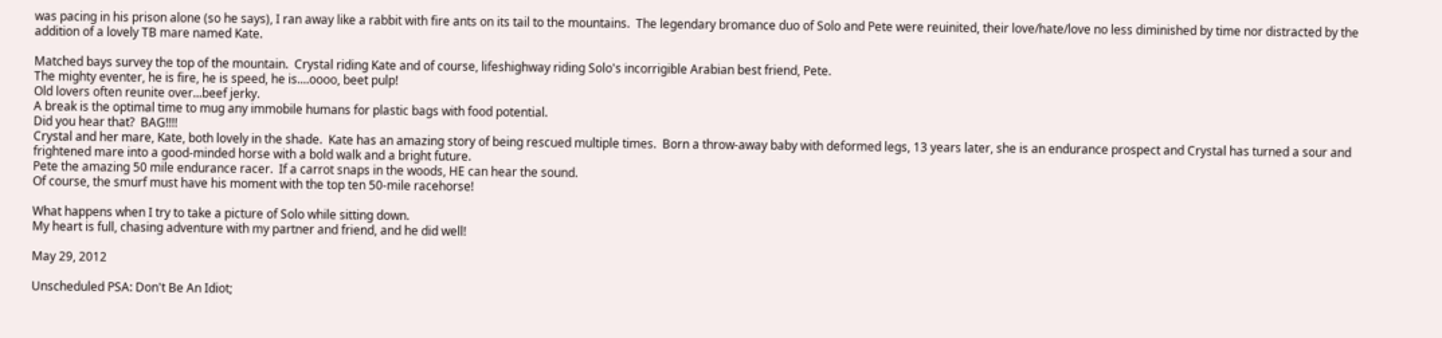was pacing in his prison alone (so he says), I ran away like a rabbit with fire ants on its tail to the mountains.  The legendary bromance duo of Solo and Pete were reuinited, their love/hate/love no less diminished by time nor distracted by the addition of a lovely TB mare named Kate.

Matched bays survey the top of the mountain.  Crystal riding Kate and of course, lifeshighway riding Solo's incorrigible Arabian best friend, Pete.
The mighty eventer, he is fire, he is speed, he is....oooo, beet pulp!
Old lovers often reunite over...beef jerky.
A break is the optimal time to mug any immobile humans for plastic bags with food potential.
Did you hear that?  BAG!!!!
Crystal and her mare, Kate, both lovely in the shade.  Kate has an amazing story of being rescued multiple times.  Born a throw-away baby with deformed legs, 13 years later, she is an endurance prospect and Crystal has turned a sour and frightened mare into a good-minded horse with a bold walk and a bright future.
Pete the amazing 50 mile endurance racer.  If a carrot snaps in the woods, HE can hear the sound.
Of course, the smurf must have his moment with the top ten 50-mile racehorse!

What happens when I try to take a picture of Solo while sitting down.
My heart is full, chasing adventure with my partner and friend, and he did well!

May 29, 2012

Unscheduled PSA: Don't Be An Idiot;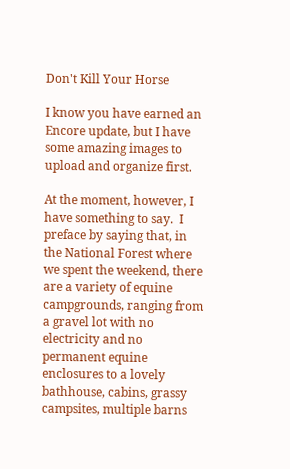Don't Kill Your Horse

I know you have earned an Encore update, but I have some amazing images to upload and organize first.

At the moment, however, I have something to say.  I preface by saying that, in the National Forest where we spent the weekend, there are a variety of equine campgrounds, ranging from a gravel lot with no electricity and no permanent equine enclosures to a lovely bathhouse, cabins, grassy campsites, multiple barns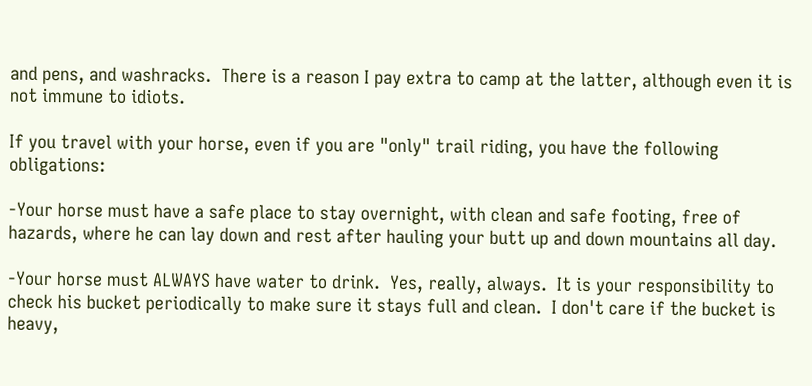and pens, and washracks.  There is a reason I pay extra to camp at the latter, although even it is not immune to idiots.

If you travel with your horse, even if you are "only" trail riding, you have the following obligations:

-Your horse must have a safe place to stay overnight, with clean and safe footing, free of hazards, where he can lay down and rest after hauling your butt up and down mountains all day.

-Your horse must ALWAYS have water to drink.  Yes, really, always.  It is your responsibility to check his bucket periodically to make sure it stays full and clean.  I don't care if the bucket is heavy,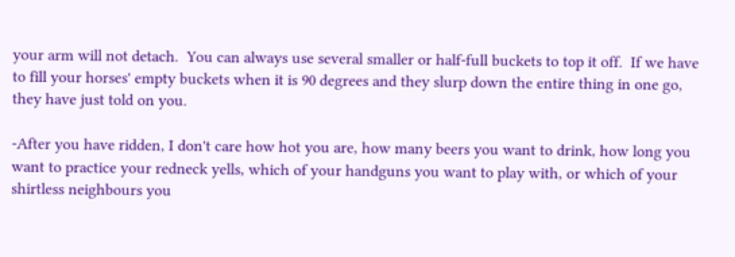your arm will not detach.  You can always use several smaller or half-full buckets to top it off.  If we have to fill your horses' empty buckets when it is 90 degrees and they slurp down the entire thing in one go, they have just told on you.

-After you have ridden, I don't care how hot you are, how many beers you want to drink, how long you want to practice your redneck yells, which of your handguns you want to play with, or which of your shirtless neighbours you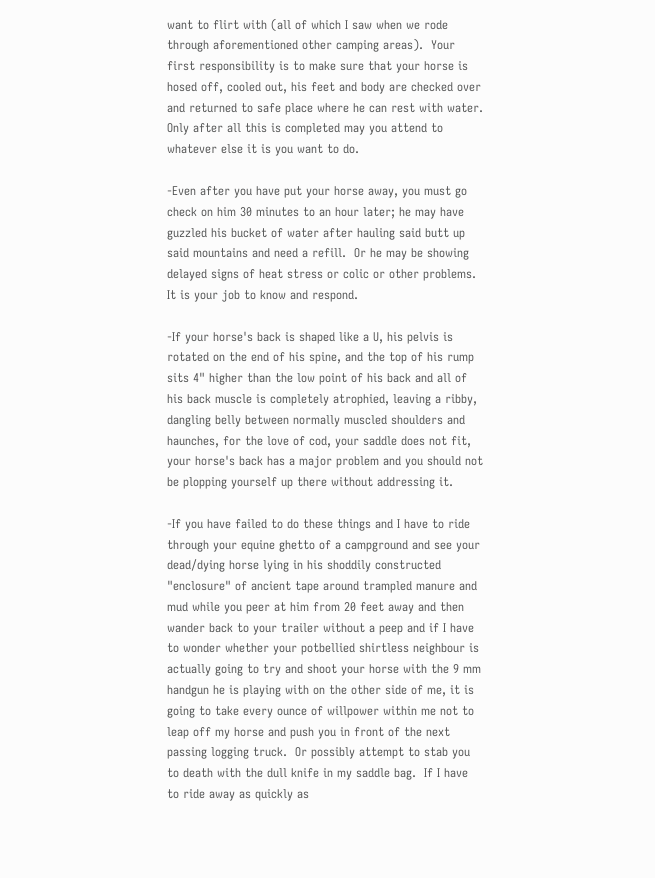want to flirt with (all of which I saw when we rode through aforementioned other camping areas).  Your first responsibility is to make sure that your horse is hosed off, cooled out, his feet and body are checked over and returned to safe place where he can rest with water.  Only after all this is completed may you attend to whatever else it is you want to do.

-Even after you have put your horse away, you must go check on him 30 minutes to an hour later; he may have guzzled his bucket of water after hauling said butt up said mountains and need a refill.  Or he may be showing delayed signs of heat stress or colic or other problems.  It is your job to know and respond.

-If your horse's back is shaped like a U, his pelvis is rotated on the end of his spine, and the top of his rump sits 4" higher than the low point of his back and all of his back muscle is completely atrophied, leaving a ribby, dangling belly between normally muscled shoulders and haunches, for the love of cod, your saddle does not fit, your horse's back has a major problem and you should not be plopping yourself up there without addressing it.

-If you have failed to do these things and I have to ride through your equine ghetto of a campground and see your dead/dying horse lying in his shoddily constructed "enclosure" of ancient tape around trampled manure and mud while you peer at him from 20 feet away and then wander back to your trailer without a peep and if I have to wonder whether your potbellied shirtless neighbour is actually going to try and shoot your horse with the 9 mm handgun he is playing with on the other side of me, it is going to take every ounce of willpower within me not to leap off my horse and push you in front of the next passing logging truck.  Or possibly attempt to stab you to death with the dull knife in my saddle bag.  If I have to ride away as quickly as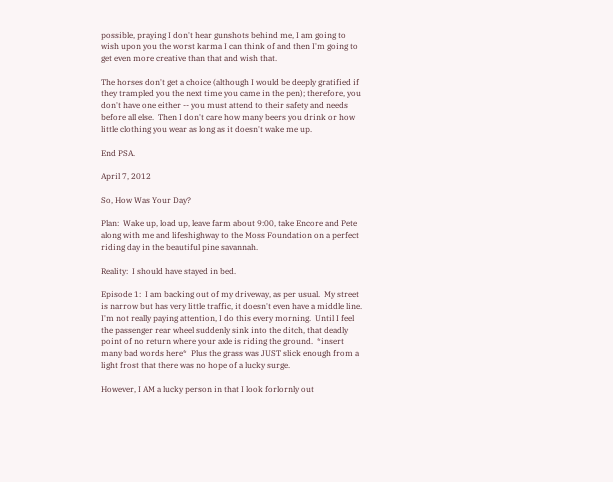possible, praying I don't hear gunshots behind me, I am going to wish upon you the worst karma I can think of and then I'm going to get even more creative than that and wish that.

The horses don't get a choice (although I would be deeply gratified if they trampled you the next time you came in the pen); therefore, you don't have one either -- you must attend to their safety and needs before all else.  Then I don't care how many beers you drink or how little clothing you wear as long as it doesn't wake me up.

End PSA.

April 7, 2012

So, How Was Your Day?

Plan:  Wake up, load up, leave farm about 9:00, take Encore and Pete along with me and lifeshighway to the Moss Foundation on a perfect riding day in the beautiful pine savannah.

Reality:  I should have stayed in bed.

Episode 1:  I am backing out of my driveway, as per usual.  My street is narrow but has very little traffic, it doesn't even have a middle line.  I'm not really paying attention, I do this every morning.  Until I feel the passenger rear wheel suddenly sink into the ditch, that deadly point of no return where your axle is riding the ground.  *insert many bad words here*  Plus the grass was JUST slick enough from a light frost that there was no hope of a lucky surge.

However, I AM a lucky person in that I look forlornly out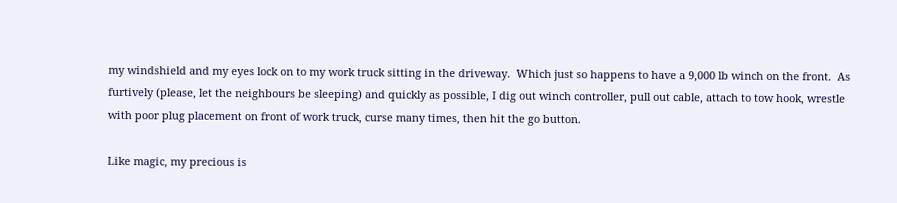my windshield and my eyes lock on to my work truck sitting in the driveway.  Which just so happens to have a 9,000 lb winch on the front.  As furtively (please, let the neighbours be sleeping) and quickly as possible, I dig out winch controller, pull out cable, attach to tow hook, wrestle with poor plug placement on front of work truck, curse many times, then hit the go button.

Like magic, my precious is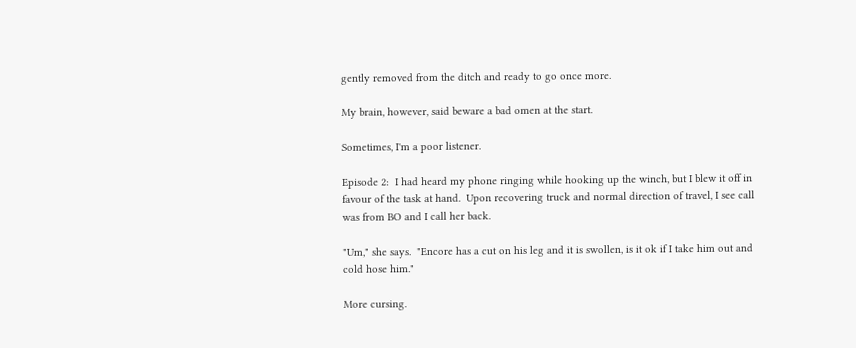gently removed from the ditch and ready to go once more.

My brain, however, said beware a bad omen at the start.

Sometimes, I'm a poor listener.

Episode 2:  I had heard my phone ringing while hooking up the winch, but I blew it off in favour of the task at hand.  Upon recovering truck and normal direction of travel, I see call was from BO and I call her back.

"Um," she says.  "Encore has a cut on his leg and it is swollen, is it ok if I take him out and cold hose him."

More cursing.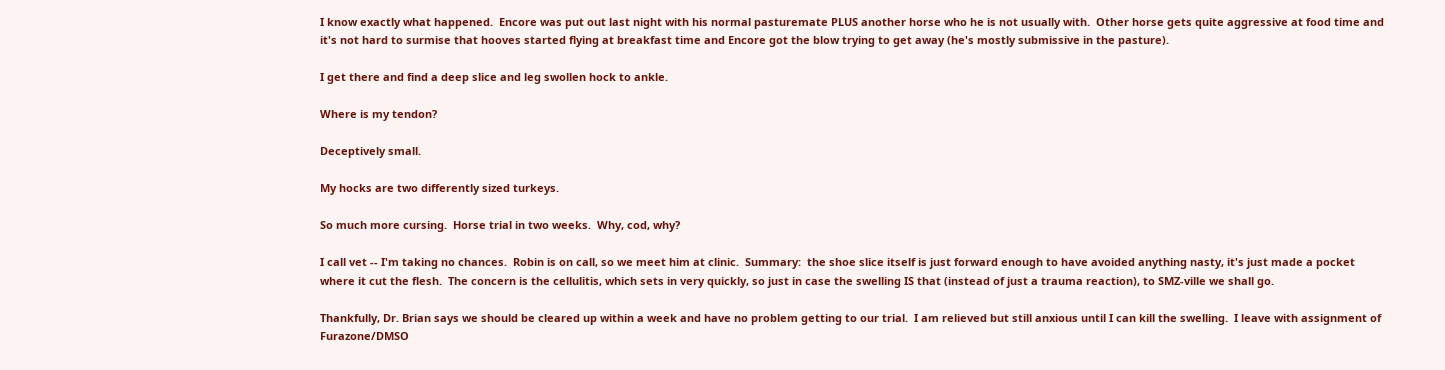I know exactly what happened.  Encore was put out last night with his normal pasturemate PLUS another horse who he is not usually with.  Other horse gets quite aggressive at food time and it's not hard to surmise that hooves started flying at breakfast time and Encore got the blow trying to get away (he's mostly submissive in the pasture).

I get there and find a deep slice and leg swollen hock to ankle.

Where is my tendon?

Deceptively small.

My hocks are two differently sized turkeys.

So much more cursing.  Horse trial in two weeks.  Why, cod, why?

I call vet -- I'm taking no chances.  Robin is on call, so we meet him at clinic.  Summary:  the shoe slice itself is just forward enough to have avoided anything nasty, it's just made a pocket where it cut the flesh.  The concern is the cellulitis, which sets in very quickly, so just in case the swelling IS that (instead of just a trauma reaction), to SMZ-ville we shall go.

Thankfully, Dr. Brian says we should be cleared up within a week and have no problem getting to our trial.  I am relieved but still anxious until I can kill the swelling.  I leave with assignment of Furazone/DMSO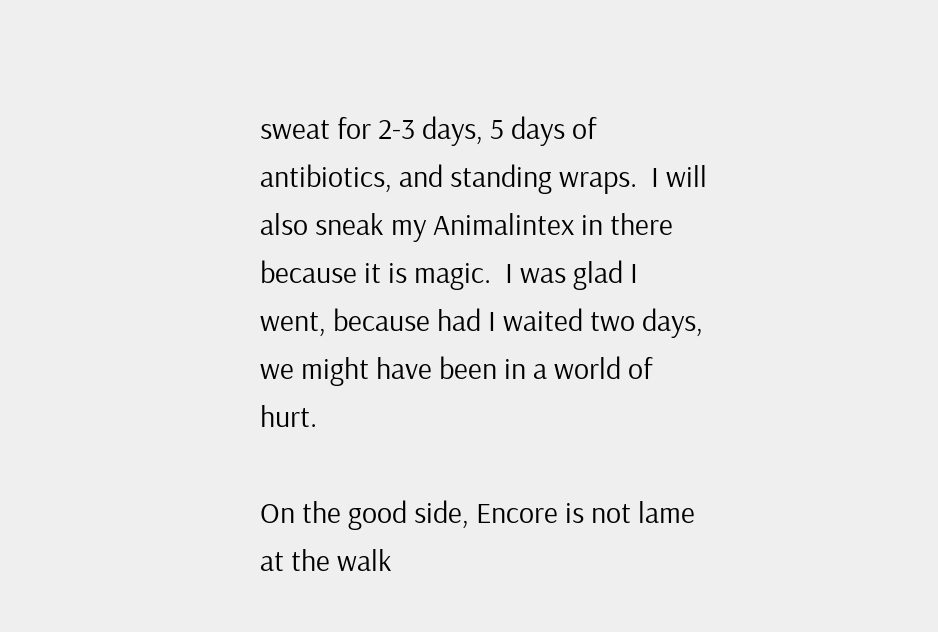sweat for 2-3 days, 5 days of antibiotics, and standing wraps.  I will also sneak my Animalintex in there because it is magic.  I was glad I went, because had I waited two days, we might have been in a world of hurt.

On the good side, Encore is not lame at the walk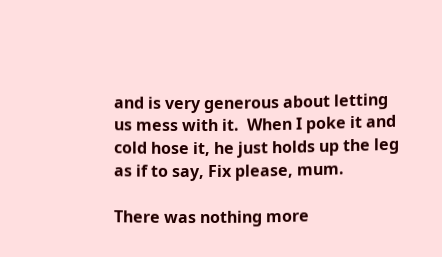and is very generous about letting us mess with it.  When I poke it and cold hose it, he just holds up the leg as if to say, Fix please, mum.

There was nothing more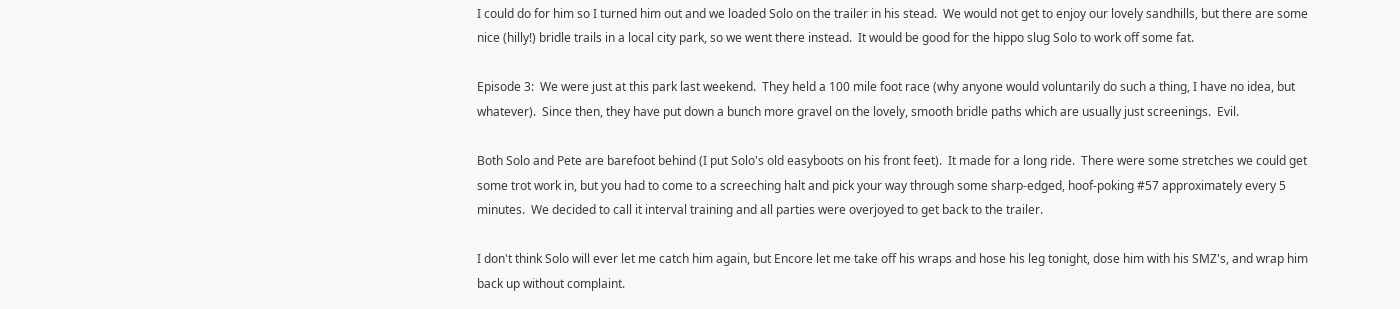I could do for him so I turned him out and we loaded Solo on the trailer in his stead.  We would not get to enjoy our lovely sandhills, but there are some nice (hilly!) bridle trails in a local city park, so we went there instead.  It would be good for the hippo slug Solo to work off some fat.

Episode 3:  We were just at this park last weekend.  They held a 100 mile foot race (why anyone would voluntarily do such a thing, I have no idea, but whatever).  Since then, they have put down a bunch more gravel on the lovely, smooth bridle paths which are usually just screenings.  Evil.

Both Solo and Pete are barefoot behind (I put Solo's old easyboots on his front feet).  It made for a long ride.  There were some stretches we could get some trot work in, but you had to come to a screeching halt and pick your way through some sharp-edged, hoof-poking #57 approximately every 5 minutes.  We decided to call it interval training and all parties were overjoyed to get back to the trailer.

I don't think Solo will ever let me catch him again, but Encore let me take off his wraps and hose his leg tonight, dose him with his SMZ's, and wrap him back up without complaint.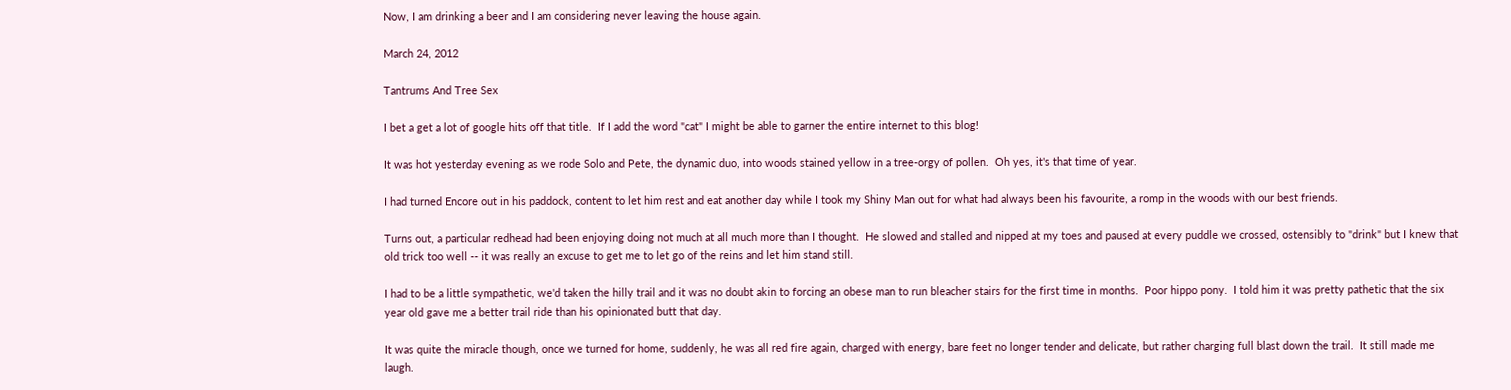Now, I am drinking a beer and I am considering never leaving the house again.

March 24, 2012

Tantrums And Tree Sex

I bet a get a lot of google hits off that title.  If I add the word "cat" I might be able to garner the entire internet to this blog!

It was hot yesterday evening as we rode Solo and Pete, the dynamic duo, into woods stained yellow in a tree-orgy of pollen.  Oh yes, it's that time of year.

I had turned Encore out in his paddock, content to let him rest and eat another day while I took my Shiny Man out for what had always been his favourite, a romp in the woods with our best friends.

Turns out, a particular redhead had been enjoying doing not much at all much more than I thought.  He slowed and stalled and nipped at my toes and paused at every puddle we crossed, ostensibly to "drink" but I knew that old trick too well -- it was really an excuse to get me to let go of the reins and let him stand still.

I had to be a little sympathetic, we'd taken the hilly trail and it was no doubt akin to forcing an obese man to run bleacher stairs for the first time in months.  Poor hippo pony.  I told him it was pretty pathetic that the six year old gave me a better trail ride than his opinionated butt that day.

It was quite the miracle though, once we turned for home, suddenly, he was all red fire again, charged with energy, bare feet no longer tender and delicate, but rather charging full blast down the trail.  It still made me laugh.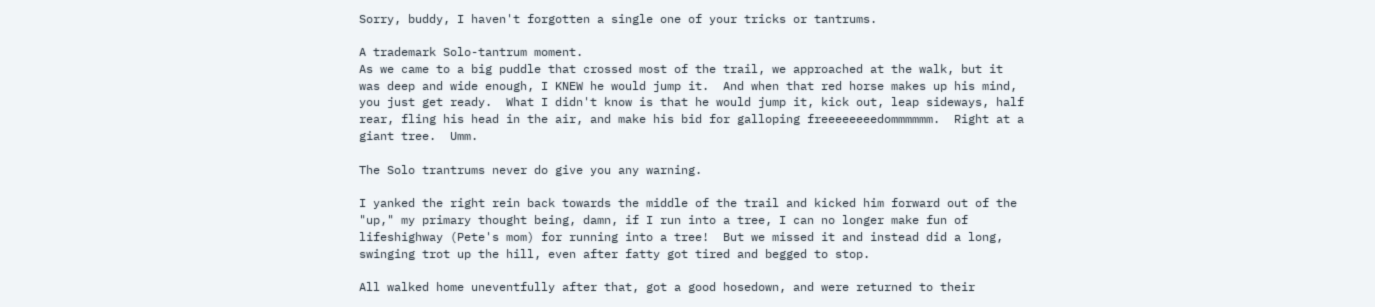Sorry, buddy, I haven't forgotten a single one of your tricks or tantrums.

A trademark Solo-tantrum moment.
As we came to a big puddle that crossed most of the trail, we approached at the walk, but it was deep and wide enough, I KNEW he would jump it.  And when that red horse makes up his mind, you just get ready.  What I didn't know is that he would jump it, kick out, leap sideways, half rear, fling his head in the air, and make his bid for galloping freeeeeeeedommmmmm.  Right at a giant tree.  Umm.

The Solo trantrums never do give you any warning.

I yanked the right rein back towards the middle of the trail and kicked him forward out of the "up," my primary thought being, damn, if I run into a tree, I can no longer make fun of lifeshighway (Pete's mom) for running into a tree!  But we missed it and instead did a long, swinging trot up the hill, even after fatty got tired and begged to stop.

All walked home uneventfully after that, got a good hosedown, and were returned to their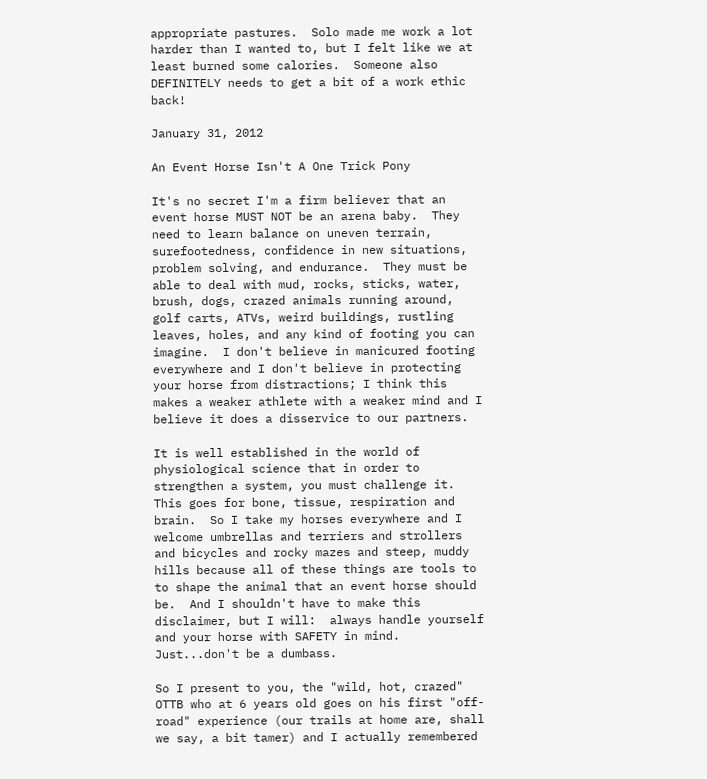appropriate pastures.  Solo made me work a lot harder than I wanted to, but I felt like we at least burned some calories.  Someone also DEFINITELY needs to get a bit of a work ethic back!

January 31, 2012

An Event Horse Isn't A One Trick Pony

It's no secret I'm a firm believer that an event horse MUST NOT be an arena baby.  They need to learn balance on uneven terrain, surefootedness, confidence in new situations, problem solving, and endurance.  They must be able to deal with mud, rocks, sticks, water, brush, dogs, crazed animals running around, golf carts, ATVs, weird buildings, rustling leaves, holes, and any kind of footing you can imagine.  I don't believe in manicured footing everywhere and I don't believe in protecting your horse from distractions; I think this makes a weaker athlete with a weaker mind and I believe it does a disservice to our partners.

It is well established in the world of physiological science that in order to strengthen a system, you must challenge it.  This goes for bone, tissue, respiration and brain.  So I take my horses everywhere and I welcome umbrellas and terriers and strollers and bicycles and rocky mazes and steep, muddy hills because all of these things are tools to to shape the animal that an event horse should be.  And I shouldn't have to make this disclaimer, but I will:  always handle yourself and your horse with SAFETY in mind.  Just...don't be a dumbass.

So I present to you, the "wild, hot, crazed" OTTB who at 6 years old goes on his first "off-road" experience (our trails at home are, shall we say, a bit tamer) and I actually remembered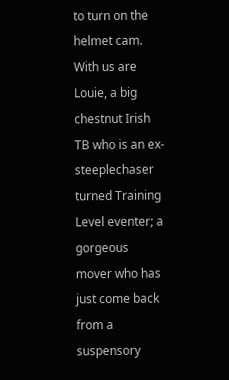to turn on the helmet cam.  With us are Louie, a big chestnut Irish TB who is an ex-steeplechaser turned Training Level eventer; a gorgeous mover who has just come back from a suspensory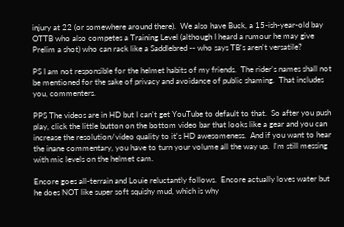injury at 22 (or somewhere around there).  We also have Buck, a 15-ish-year-old bay OTTB who also competes a Training Level (although I heard a rumour he may give Prelim a shot) who can rack like a Saddlebred -- who says TB's aren't versatile?

PS I am not responsible for the helmet habits of my friends.  The rider's names shall not be mentioned for the sake of privacy and avoidance of public shaming.  That includes you, commenters.

PPS The videos are in HD but I can't get YouTube to default to that.  So after you push play, click the little button on the bottom video bar that looks like a gear and you can increase the resolution/video quality to it's HD awesomeness.  And if you want to hear the inane commentary, you have to turn your volume all the way up.  I'm still messing with mic levels on the helmet cam.

Encore goes all-terrain and Louie reluctantly follows.  Encore actually loves water but he does NOT like super soft squishy mud, which is why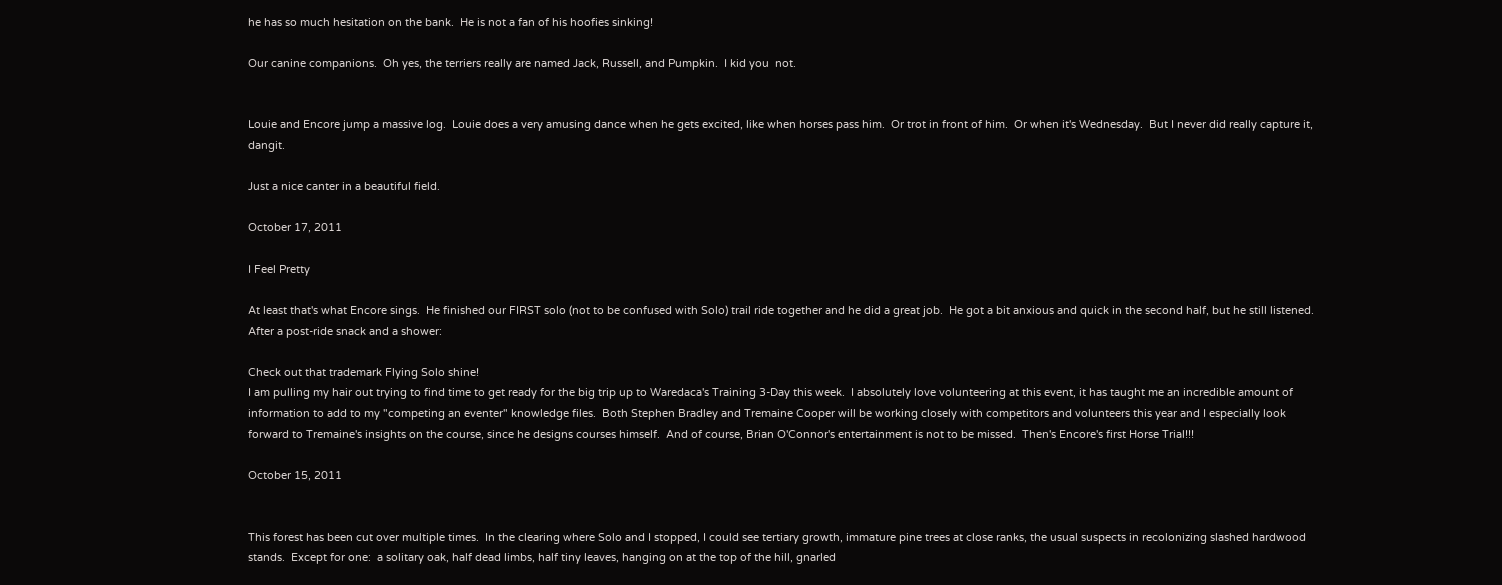he has so much hesitation on the bank.  He is not a fan of his hoofies sinking!

Our canine companions.  Oh yes, the terriers really are named Jack, Russell, and Pumpkin.  I kid you  not.


Louie and Encore jump a massive log.  Louie does a very amusing dance when he gets excited, like when horses pass him.  Or trot in front of him.  Or when it's Wednesday.  But I never did really capture it, dangit.

Just a nice canter in a beautiful field.

October 17, 2011

I Feel Pretty

At least that's what Encore sings.  He finished our FIRST solo (not to be confused with Solo) trail ride together and he did a great job.  He got a bit anxious and quick in the second half, but he still listened.  After a post-ride snack and a shower:

Check out that trademark Flying Solo shine!
I am pulling my hair out trying to find time to get ready for the big trip up to Waredaca's Training 3-Day this week.  I absolutely love volunteering at this event, it has taught me an incredible amount of information to add to my "competing an eventer" knowledge files.  Both Stephen Bradley and Tremaine Cooper will be working closely with competitors and volunteers this year and I especially look forward to Tremaine's insights on the course, since he designs courses himself.  And of course, Brian O'Connor's entertainment is not to be missed.  Then's Encore's first Horse Trial!!!

October 15, 2011


This forest has been cut over multiple times.  In the clearing where Solo and I stopped, I could see tertiary growth, immature pine trees at close ranks, the usual suspects in recolonizing slashed hardwood stands.  Except for one:  a solitary oak, half dead limbs, half tiny leaves, hanging on at the top of the hill, gnarled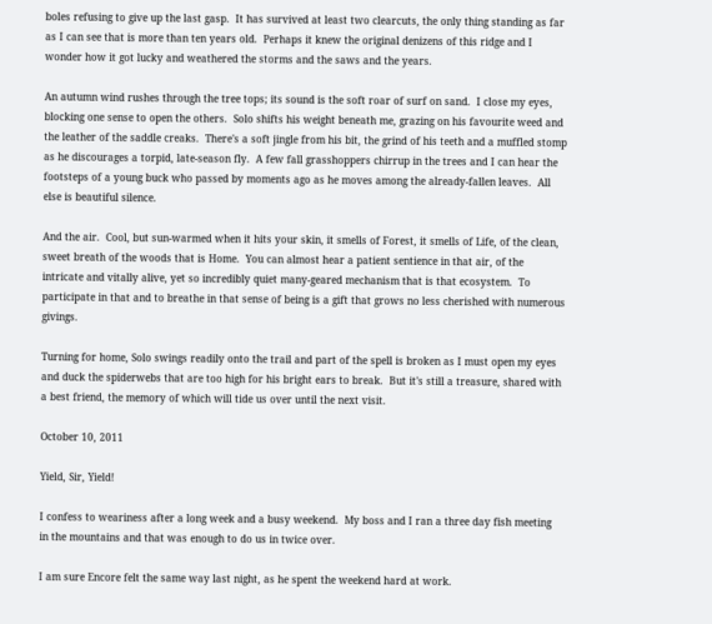boles refusing to give up the last gasp.  It has survived at least two clearcuts, the only thing standing as far as I can see that is more than ten years old.  Perhaps it knew the original denizens of this ridge and I wonder how it got lucky and weathered the storms and the saws and the years.

An autumn wind rushes through the tree tops; its sound is the soft roar of surf on sand.  I close my eyes, blocking one sense to open the others.  Solo shifts his weight beneath me, grazing on his favourite weed and the leather of the saddle creaks.  There's a soft jingle from his bit, the grind of his teeth and a muffled stomp as he discourages a torpid, late-season fly.  A few fall grasshoppers chirrup in the trees and I can hear the footsteps of a young buck who passed by moments ago as he moves among the already-fallen leaves.  All else is beautiful silence.

And the air.  Cool, but sun-warmed when it hits your skin, it smells of Forest, it smells of Life, of the clean, sweet breath of the woods that is Home.  You can almost hear a patient sentience in that air, of the intricate and vitally alive, yet so incredibly quiet many-geared mechanism that is that ecosystem.  To participate in that and to breathe in that sense of being is a gift that grows no less cherished with numerous givings.

Turning for home, Solo swings readily onto the trail and part of the spell is broken as I must open my eyes and duck the spiderwebs that are too high for his bright ears to break.  But it's still a treasure, shared with a best friend, the memory of which will tide us over until the next visit.

October 10, 2011

Yield, Sir, Yield!

I confess to weariness after a long week and a busy weekend.  My boss and I ran a three day fish meeting in the mountains and that was enough to do us in twice over.

I am sure Encore felt the same way last night, as he spent the weekend hard at work.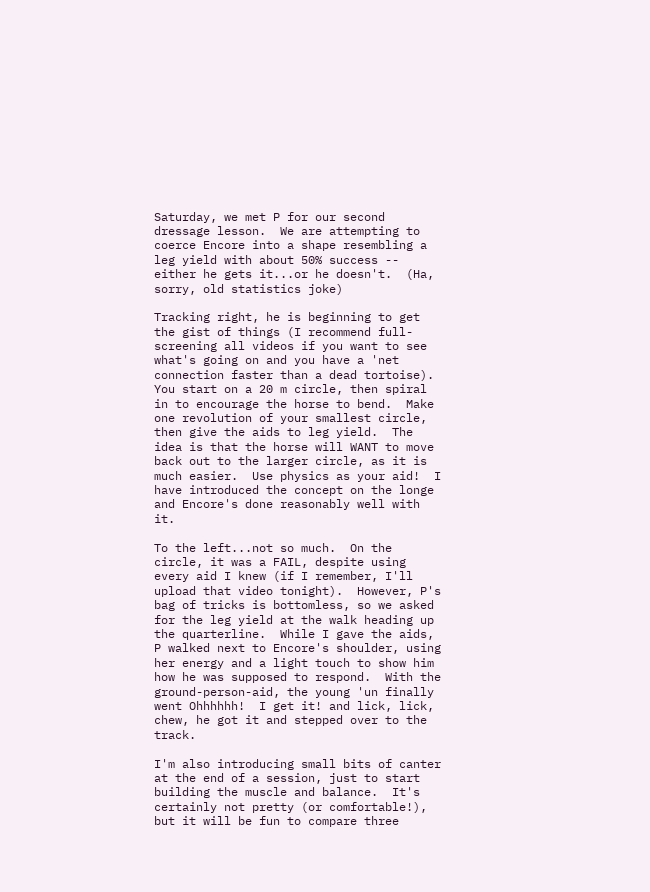Saturday, we met P for our second dressage lesson.  We are attempting to coerce Encore into a shape resembling a leg yield with about 50% success -- either he gets it...or he doesn't.  (Ha, sorry, old statistics joke)

Tracking right, he is beginning to get the gist of things (I recommend full-screening all videos if you want to see what's going on and you have a 'net connection faster than a dead tortoise).  You start on a 20 m circle, then spiral in to encourage the horse to bend.  Make one revolution of your smallest circle, then give the aids to leg yield.  The idea is that the horse will WANT to move back out to the larger circle, as it is much easier.  Use physics as your aid!  I have introduced the concept on the longe and Encore's done reasonably well with it.

To the left...not so much.  On the circle, it was a FAIL, despite using every aid I knew (if I remember, I'll upload that video tonight).  However, P's bag of tricks is bottomless, so we asked for the leg yield at the walk heading up the quarterline.  While I gave the aids, P walked next to Encore's shoulder, using her energy and a light touch to show him how he was supposed to respond.  With the ground-person-aid, the young 'un finally went Ohhhhhh!  I get it! and lick, lick, chew, he got it and stepped over to the track.

I'm also introducing small bits of canter at the end of a session, just to start building the muscle and balance.  It's certainly not pretty (or comfortable!), but it will be fun to compare three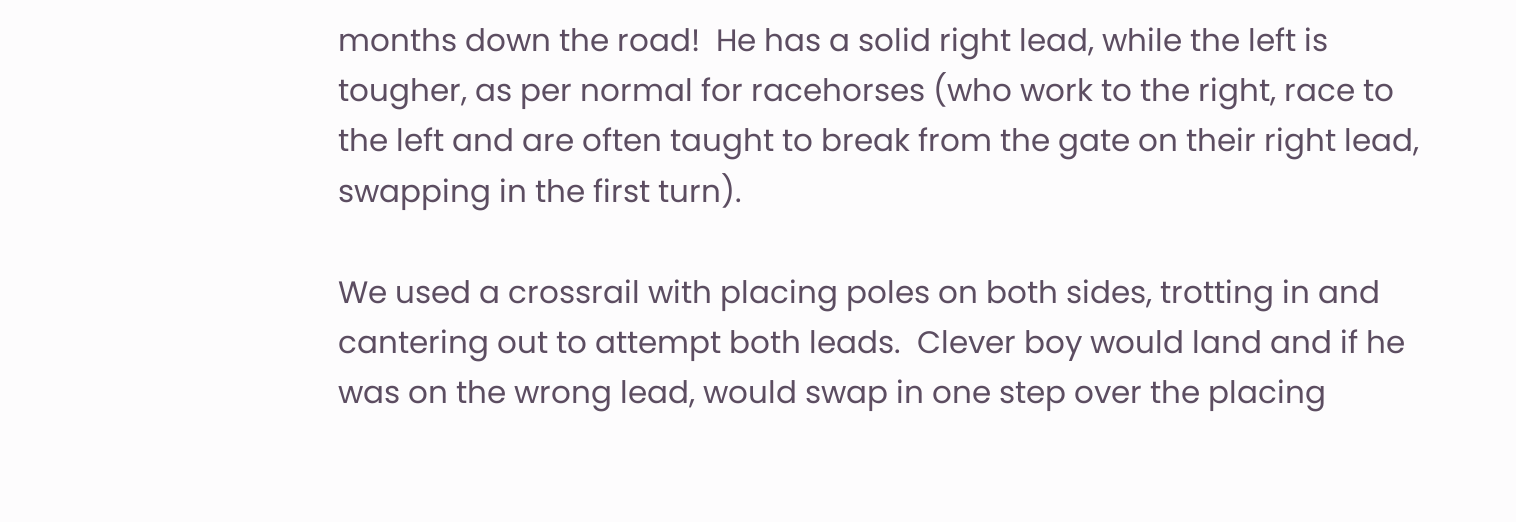months down the road!  He has a solid right lead, while the left is tougher, as per normal for racehorses (who work to the right, race to the left and are often taught to break from the gate on their right lead, swapping in the first turn).

We used a crossrail with placing poles on both sides, trotting in and cantering out to attempt both leads.  Clever boy would land and if he was on the wrong lead, would swap in one step over the placing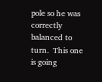pole so he was correctly balanced to turn.  This one is going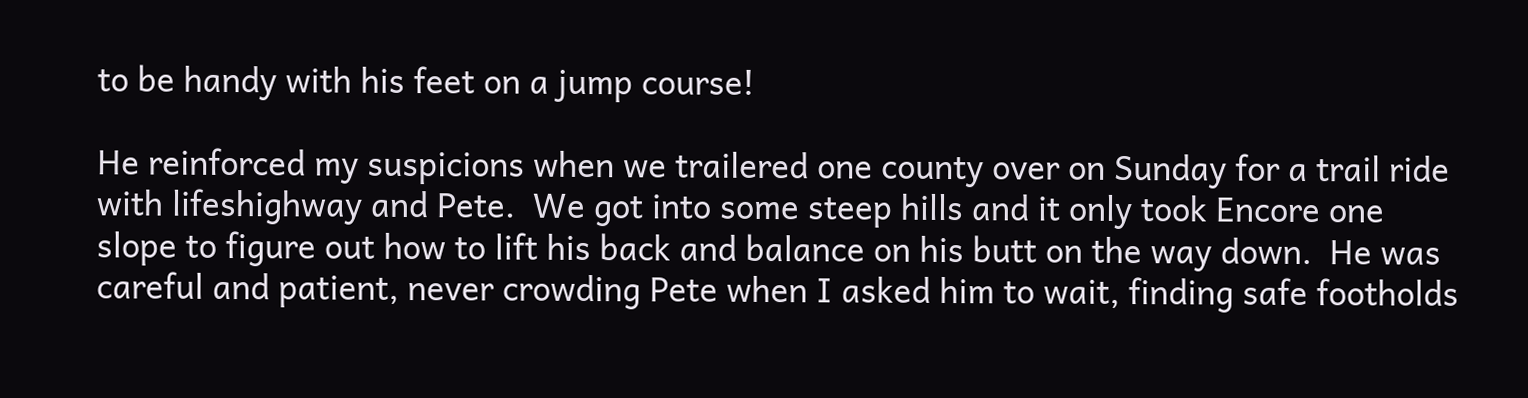to be handy with his feet on a jump course!

He reinforced my suspicions when we trailered one county over on Sunday for a trail ride with lifeshighway and Pete.  We got into some steep hills and it only took Encore one slope to figure out how to lift his back and balance on his butt on the way down.  He was careful and patient, never crowding Pete when I asked him to wait, finding safe footholds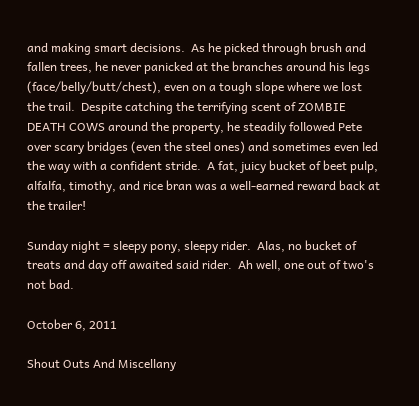and making smart decisions.  As he picked through brush and fallen trees, he never panicked at the branches around his legs (face/belly/butt/chest), even on a tough slope where we lost the trail.  Despite catching the terrifying scent of ZOMBIE DEATH COWS around the property, he steadily followed Pete over scary bridges (even the steel ones) and sometimes even led the way with a confident stride.  A fat, juicy bucket of beet pulp, alfalfa, timothy, and rice bran was a well-earned reward back at the trailer!

Sunday night = sleepy pony, sleepy rider.  Alas, no bucket of treats and day off awaited said rider.  Ah well, one out of two's not bad.

October 6, 2011

Shout Outs And Miscellany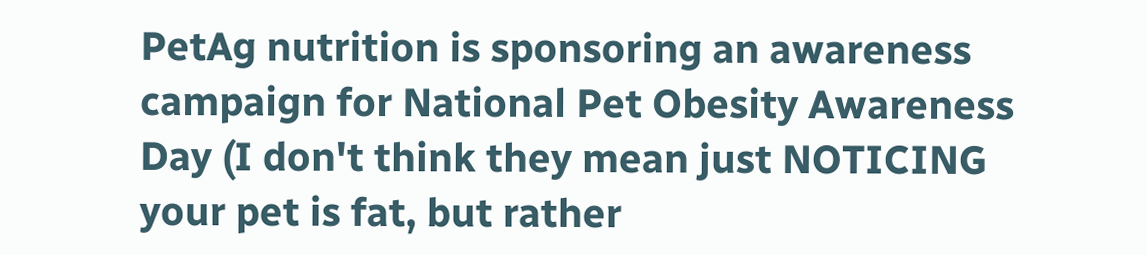PetAg nutrition is sponsoring an awareness campaign for National Pet Obesity Awareness Day (I don't think they mean just NOTICING your pet is fat, but rather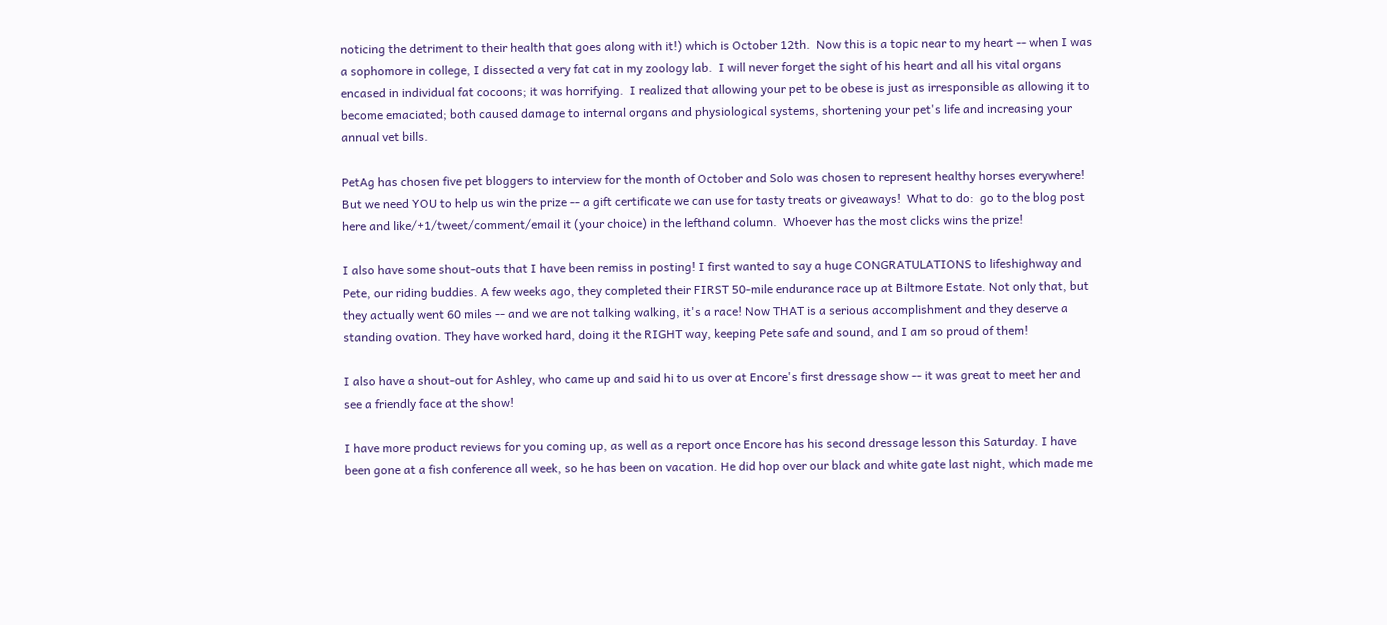noticing the detriment to their health that goes along with it!) which is October 12th.  Now this is a topic near to my heart -- when I was a sophomore in college, I dissected a very fat cat in my zoology lab.  I will never forget the sight of his heart and all his vital organs encased in individual fat cocoons; it was horrifying.  I realized that allowing your pet to be obese is just as irresponsible as allowing it to become emaciated; both caused damage to internal organs and physiological systems, shortening your pet's life and increasing your annual vet bills.

PetAg has chosen five pet bloggers to interview for the month of October and Solo was chosen to represent healthy horses everywhere!  But we need YOU to help us win the prize -- a gift certificate we can use for tasty treats or giveaways!  What to do:  go to the blog post here and like/+1/tweet/comment/email it (your choice) in the lefthand column.  Whoever has the most clicks wins the prize!

I also have some shout-outs that I have been remiss in posting! I first wanted to say a huge CONGRATULATIONS to lifeshighway and Pete, our riding buddies. A few weeks ago, they completed their FIRST 50-mile endurance race up at Biltmore Estate. Not only that, but they actually went 60 miles -- and we are not talking walking, it's a race! Now THAT is a serious accomplishment and they deserve a standing ovation. They have worked hard, doing it the RIGHT way, keeping Pete safe and sound, and I am so proud of them!

I also have a shout-out for Ashley, who came up and said hi to us over at Encore's first dressage show -- it was great to meet her and see a friendly face at the show!

I have more product reviews for you coming up, as well as a report once Encore has his second dressage lesson this Saturday. I have been gone at a fish conference all week, so he has been on vacation. He did hop over our black and white gate last night, which made me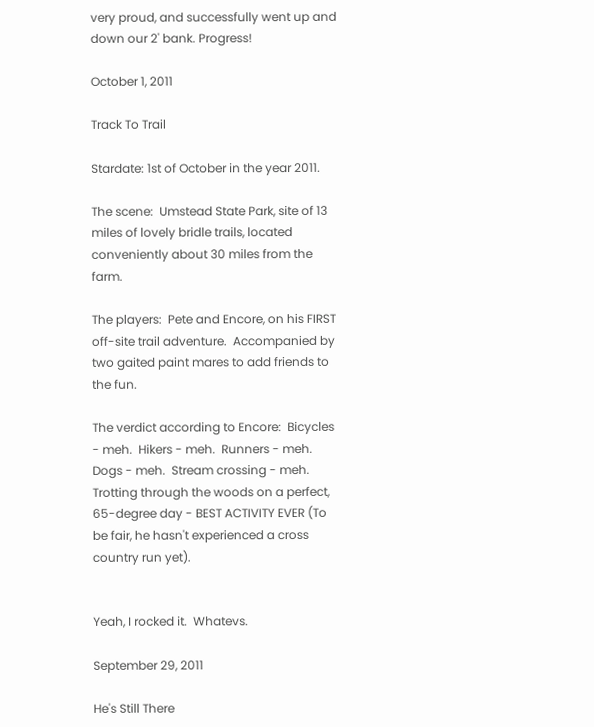very proud, and successfully went up and down our 2' bank. Progress!

October 1, 2011

Track To Trail

Stardate: 1st of October in the year 2011.

The scene:  Umstead State Park, site of 13 miles of lovely bridle trails, located conveniently about 30 miles from the farm.

The players:  Pete and Encore, on his FIRST off-site trail adventure.  Accompanied by two gaited paint mares to add friends to the fun.

The verdict according to Encore:  Bicycles - meh.  Hikers - meh.  Runners - meh.  Dogs - meh.  Stream crossing - meh.  Trotting through the woods on a perfect, 65-degree day - BEST ACTIVITY EVER (To be fair, he hasn't experienced a cross country run yet).


Yeah, I rocked it.  Whatevs.

September 29, 2011

He's Still There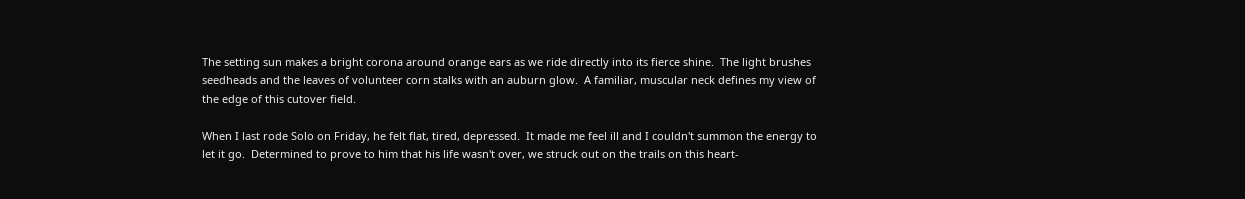The setting sun makes a bright corona around orange ears as we ride directly into its fierce shine.  The light brushes seedheads and the leaves of volunteer corn stalks with an auburn glow.  A familiar, muscular neck defines my view of the edge of this cutover field.

When I last rode Solo on Friday, he felt flat, tired, depressed.  It made me feel ill and I couldn't summon the energy to let it go.  Determined to prove to him that his life wasn't over, we struck out on the trails on this heart-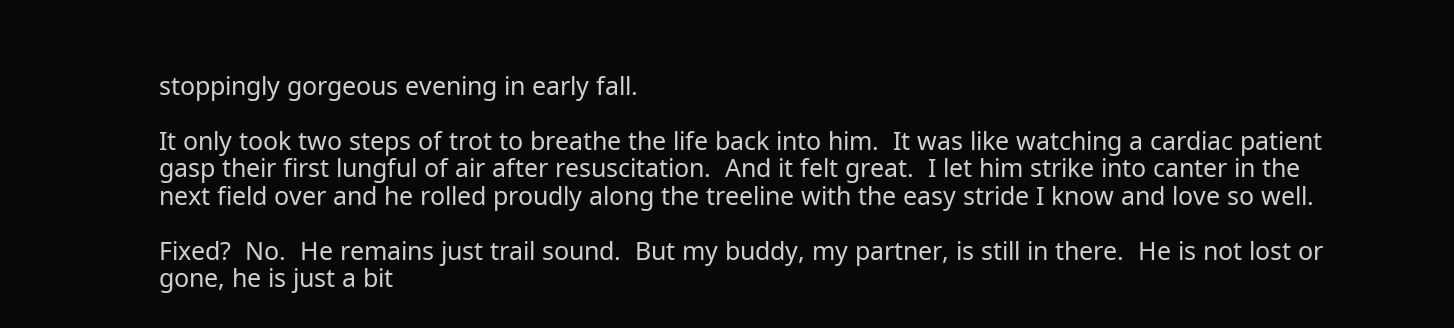stoppingly gorgeous evening in early fall.

It only took two steps of trot to breathe the life back into him.  It was like watching a cardiac patient gasp their first lungful of air after resuscitation.  And it felt great.  I let him strike into canter in the next field over and he rolled proudly along the treeline with the easy stride I know and love so well.

Fixed?  No.  He remains just trail sound.  But my buddy, my partner, is still in there.  He is not lost or gone, he is just a bit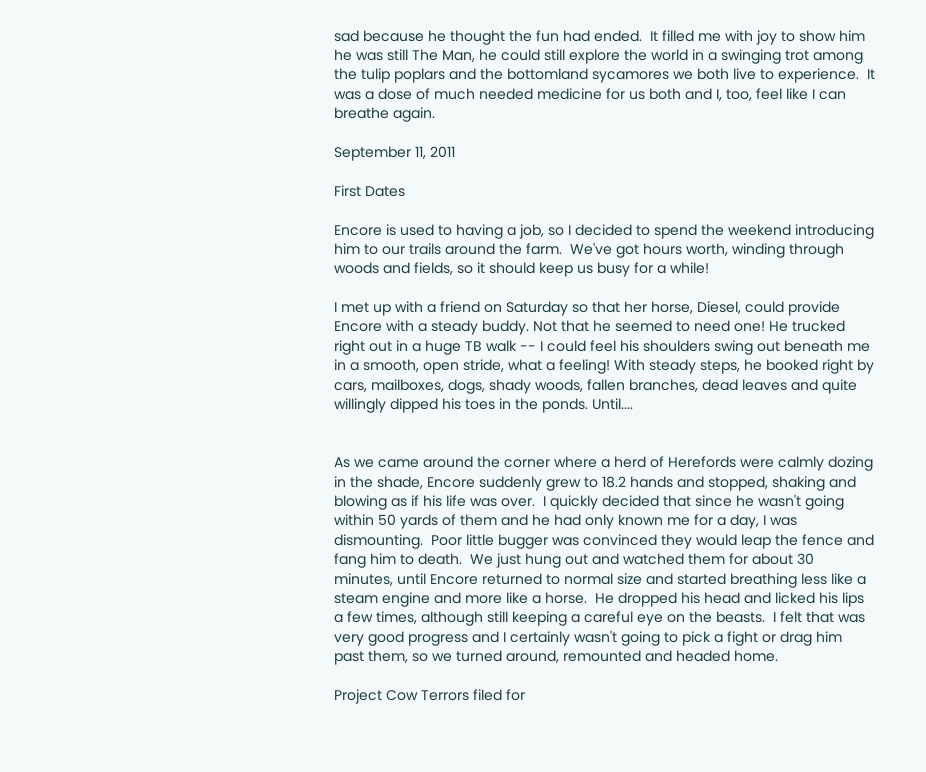sad because he thought the fun had ended.  It filled me with joy to show him he was still The Man, he could still explore the world in a swinging trot among the tulip poplars and the bottomland sycamores we both live to experience.  It was a dose of much needed medicine for us both and I, too, feel like I can breathe again.

September 11, 2011

First Dates

Encore is used to having a job, so I decided to spend the weekend introducing him to our trails around the farm.  We've got hours worth, winding through woods and fields, so it should keep us busy for a while!

I met up with a friend on Saturday so that her horse, Diesel, could provide Encore with a steady buddy. Not that he seemed to need one! He trucked right out in a huge TB walk -- I could feel his shoulders swing out beneath me in a smooth, open stride, what a feeling! With steady steps, he booked right by cars, mailboxes, dogs, shady woods, fallen branches, dead leaves and quite willingly dipped his toes in the ponds. Until....


As we came around the corner where a herd of Herefords were calmly dozing in the shade, Encore suddenly grew to 18.2 hands and stopped, shaking and blowing as if his life was over.  I quickly decided that since he wasn't going within 50 yards of them and he had only known me for a day, I was dismounting.  Poor little bugger was convinced they would leap the fence and fang him to death.  We just hung out and watched them for about 30 minutes, until Encore returned to normal size and started breathing less like a steam engine and more like a horse.  He dropped his head and licked his lips a few times, although still keeping a careful eye on the beasts.  I felt that was very good progress and I certainly wasn't going to pick a fight or drag him past them, so we turned around, remounted and headed home.

Project Cow Terrors filed for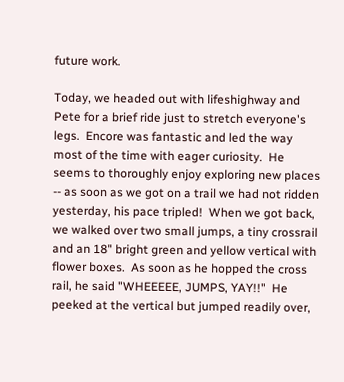future work.

Today, we headed out with lifeshighway and Pete for a brief ride just to stretch everyone's legs.  Encore was fantastic and led the way most of the time with eager curiosity.  He seems to thoroughly enjoy exploring new places -- as soon as we got on a trail we had not ridden yesterday, his pace tripled!  When we got back, we walked over two small jumps, a tiny crossrail and an 18" bright green and yellow vertical with flower boxes.  As soon as he hopped the cross rail, he said "WHEEEEE, JUMPS, YAY!!"  He peeked at the vertical but jumped readily over,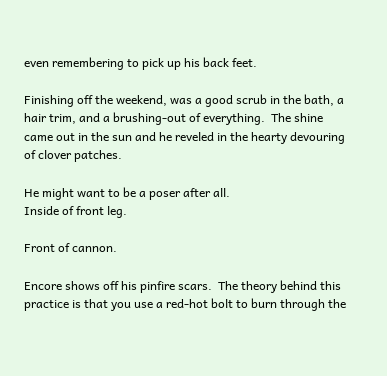even remembering to pick up his back feet.

Finishing off the weekend, was a good scrub in the bath, a hair trim, and a brushing-out of everything.  The shine came out in the sun and he reveled in the hearty devouring of clover patches.

He might want to be a poser after all.
Inside of front leg.

Front of cannon.

Encore shows off his pinfire scars.  The theory behind this practice is that you use a red-hot bolt to burn through the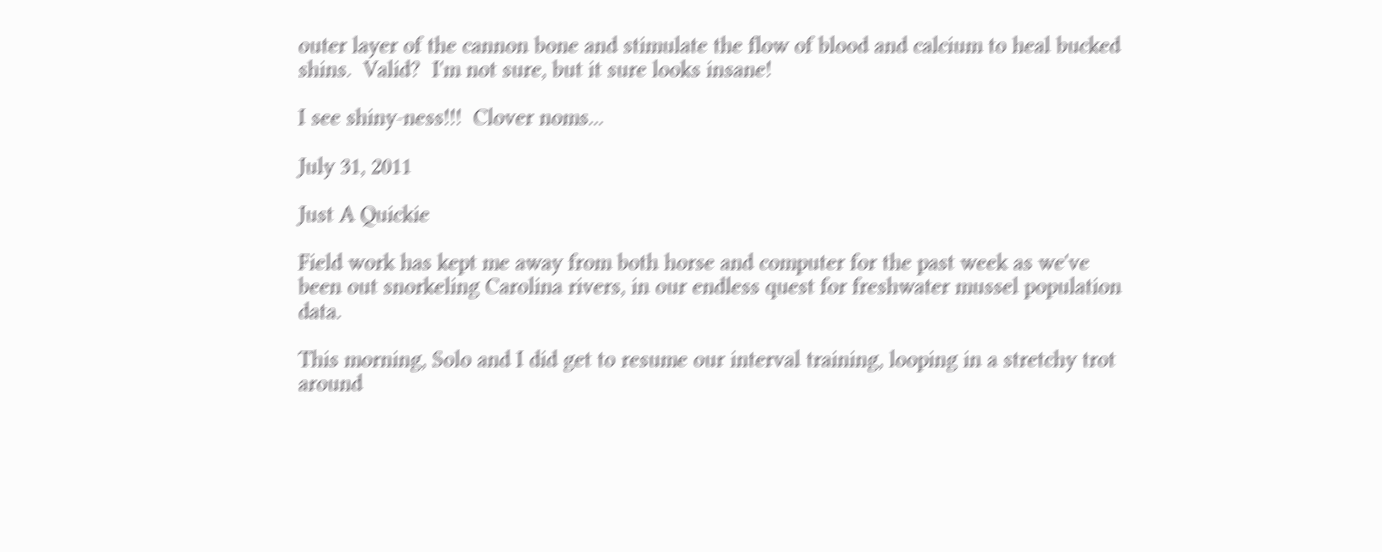outer layer of the cannon bone and stimulate the flow of blood and calcium to heal bucked shins.  Valid?  I'm not sure, but it sure looks insane!

I see shiny-ness!!!  Clover noms...

July 31, 2011

Just A Quickie

Field work has kept me away from both horse and computer for the past week as we've been out snorkeling Carolina rivers, in our endless quest for freshwater mussel population data.

This morning, Solo and I did get to resume our interval training, looping in a stretchy trot around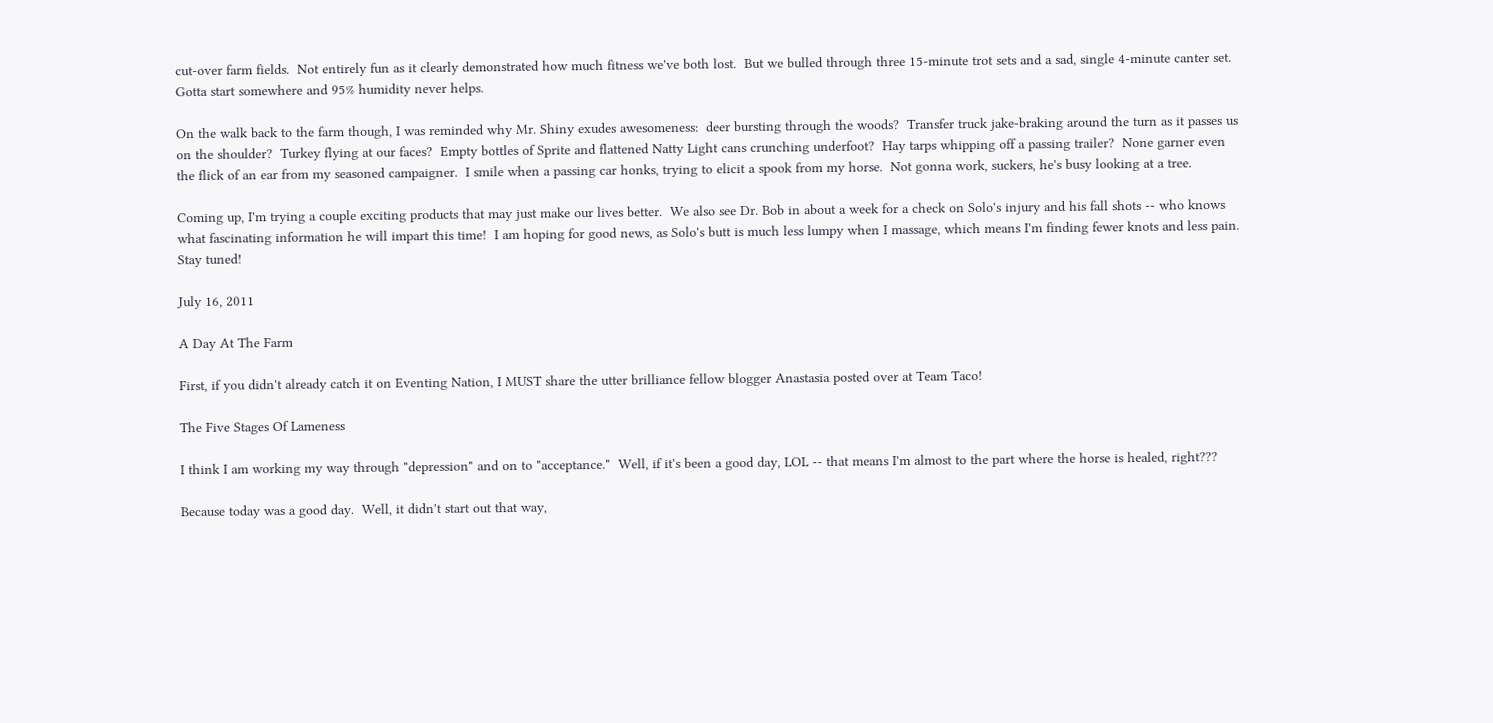cut-over farm fields.  Not entirely fun as it clearly demonstrated how much fitness we've both lost.  But we bulled through three 15-minute trot sets and a sad, single 4-minute canter set.  Gotta start somewhere and 95% humidity never helps.

On the walk back to the farm though, I was reminded why Mr. Shiny exudes awesomeness:  deer bursting through the woods?  Transfer truck jake-braking around the turn as it passes us on the shoulder?  Turkey flying at our faces?  Empty bottles of Sprite and flattened Natty Light cans crunching underfoot?  Hay tarps whipping off a passing trailer?  None garner even the flick of an ear from my seasoned campaigner.  I smile when a passing car honks, trying to elicit a spook from my horse.  Not gonna work, suckers, he's busy looking at a tree.

Coming up, I'm trying a couple exciting products that may just make our lives better.  We also see Dr. Bob in about a week for a check on Solo's injury and his fall shots -- who knows what fascinating information he will impart this time!  I am hoping for good news, as Solo's butt is much less lumpy when I massage, which means I'm finding fewer knots and less pain.  Stay tuned!

July 16, 2011

A Day At The Farm

First, if you didn't already catch it on Eventing Nation, I MUST share the utter brilliance fellow blogger Anastasia posted over at Team Taco!

The Five Stages Of Lameness

I think I am working my way through "depression" and on to "acceptance."  Well, if it's been a good day, LOL -- that means I'm almost to the part where the horse is healed, right???

Because today was a good day.  Well, it didn't start out that way,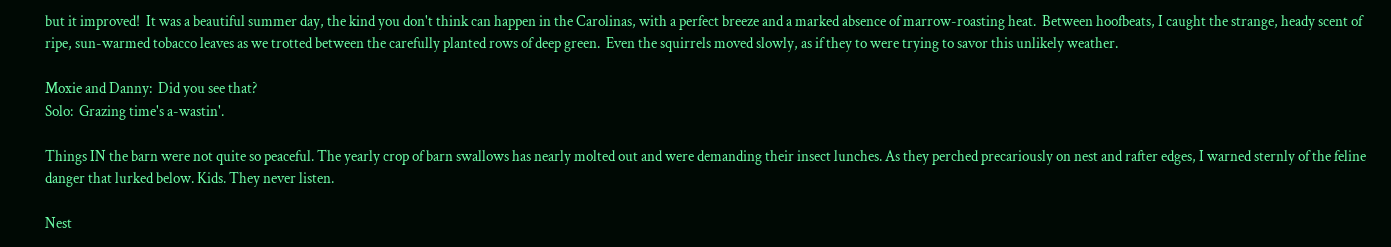but it improved!  It was a beautiful summer day, the kind you don't think can happen in the Carolinas, with a perfect breeze and a marked absence of marrow-roasting heat.  Between hoofbeats, I caught the strange, heady scent of ripe, sun-warmed tobacco leaves as we trotted between the carefully planted rows of deep green.  Even the squirrels moved slowly, as if they to were trying to savor this unlikely weather.

Moxie and Danny:  Did you see that?
Solo:  Grazing time's a-wastin'.

Things IN the barn were not quite so peaceful. The yearly crop of barn swallows has nearly molted out and were demanding their insect lunches. As they perched precariously on nest and rafter edges, I warned sternly of the feline danger that lurked below. Kids. They never listen.

Nest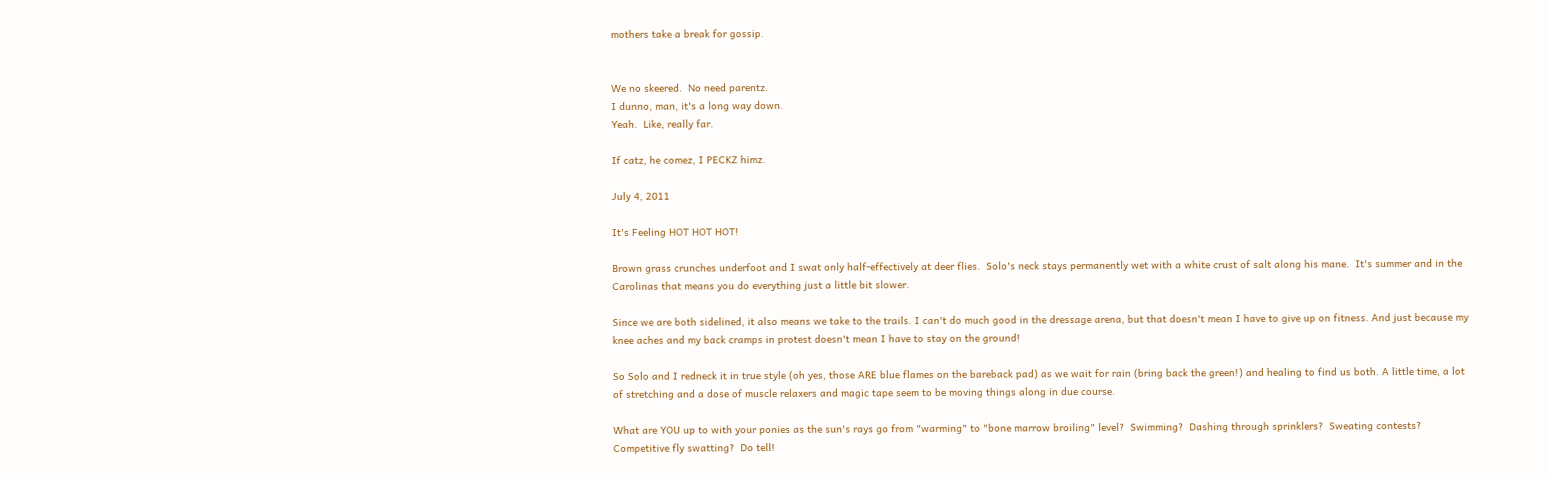mothers take a break for gossip.


We no skeered.  No need parentz.
I dunno, man, it's a long way down.
Yeah.  Like, really far.

If catz, he comez, I PECKZ himz.

July 4, 2011

It's Feeling HOT HOT HOT!

Brown grass crunches underfoot and I swat only half-effectively at deer flies.  Solo's neck stays permanently wet with a white crust of salt along his mane.  It's summer and in the Carolinas that means you do everything just a little bit slower.

Since we are both sidelined, it also means we take to the trails. I can't do much good in the dressage arena, but that doesn't mean I have to give up on fitness. And just because my knee aches and my back cramps in protest doesn't mean I have to stay on the ground!

So Solo and I redneck it in true style (oh yes, those ARE blue flames on the bareback pad) as we wait for rain (bring back the green!) and healing to find us both. A little time, a lot of stretching and a dose of muscle relaxers and magic tape seem to be moving things along in due course.

What are YOU up to with your ponies as the sun's rays go from "warming" to "bone marrow broiling" level?  Swimming?  Dashing through sprinklers?  Sweating contests?  Competitive fly swatting?  Do tell!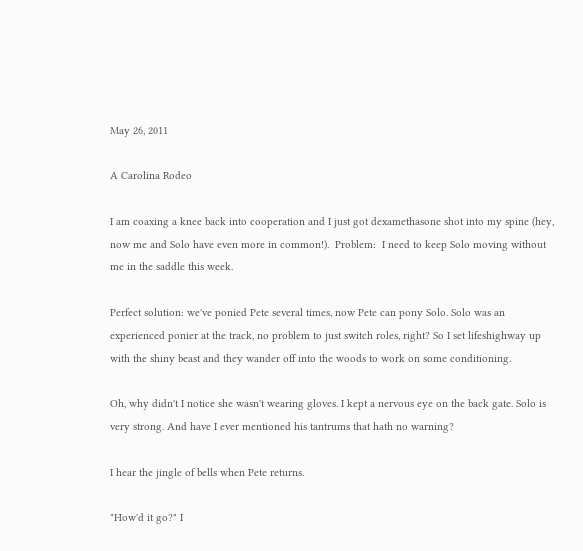May 26, 2011

A Carolina Rodeo

I am coaxing a knee back into cooperation and I just got dexamethasone shot into my spine (hey, now me and Solo have even more in common!).  Problem:  I need to keep Solo moving without me in the saddle this week.

Perfect solution: we've ponied Pete several times, now Pete can pony Solo. Solo was an experienced ponier at the track, no problem to just switch roles, right? So I set lifeshighway up with the shiny beast and they wander off into the woods to work on some conditioning.

Oh, why didn't I notice she wasn't wearing gloves. I kept a nervous eye on the back gate. Solo is very strong. And have I ever mentioned his tantrums that hath no warning?

I hear the jingle of bells when Pete returns.

"How'd it go?" I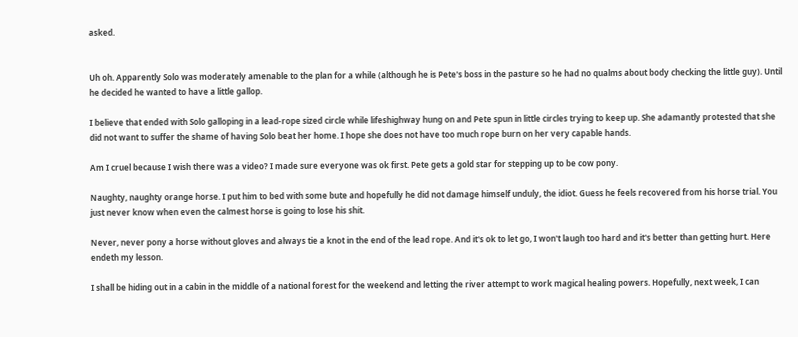asked.


Uh oh. Apparently Solo was moderately amenable to the plan for a while (although he is Pete's boss in the pasture so he had no qualms about body checking the little guy). Until he decided he wanted to have a little gallop.

I believe that ended with Solo galloping in a lead-rope sized circle while lifeshighway hung on and Pete spun in little circles trying to keep up. She adamantly protested that she did not want to suffer the shame of having Solo beat her home. I hope she does not have too much rope burn on her very capable hands.

Am I cruel because I wish there was a video? I made sure everyone was ok first. Pete gets a gold star for stepping up to be cow pony.

Naughty, naughty orange horse. I put him to bed with some bute and hopefully he did not damage himself unduly, the idiot. Guess he feels recovered from his horse trial. You just never know when even the calmest horse is going to lose his shit.

Never, never pony a horse without gloves and always tie a knot in the end of the lead rope. And it's ok to let go, I won't laugh too hard and it's better than getting hurt. Here endeth my lesson.

I shall be hiding out in a cabin in the middle of a national forest for the weekend and letting the river attempt to work magical healing powers. Hopefully, next week, I can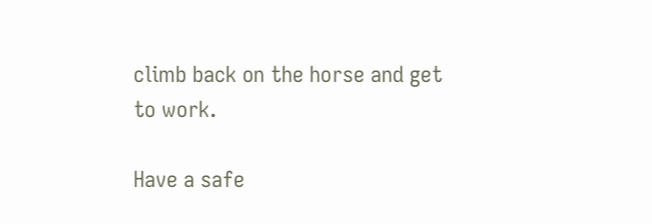climb back on the horse and get to work.

Have a safe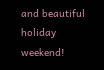and beautiful holiday weekend!